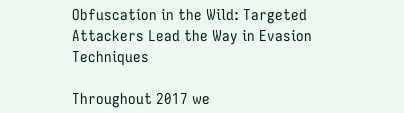Obfuscation in the Wild: Targeted Attackers Lead the Way in Evasion Techniques

Throughout 2017 we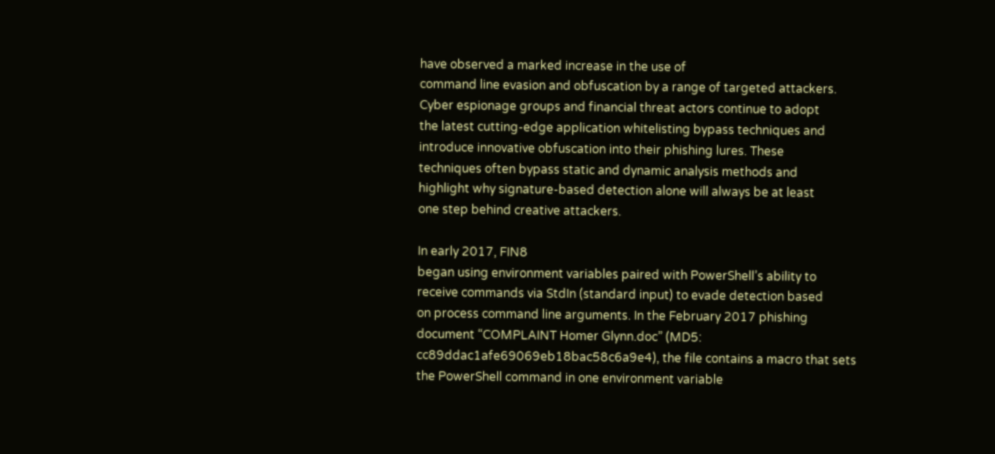have observed a marked increase in the use of
command line evasion and obfuscation by a range of targeted attackers.
Cyber espionage groups and financial threat actors continue to adopt
the latest cutting-edge application whitelisting bypass techniques and
introduce innovative obfuscation into their phishing lures. These
techniques often bypass static and dynamic analysis methods and
highlight why signature-based detection alone will always be at least
one step behind creative attackers.

In early 2017, FIN8
began using environment variables paired with PowerShell’s ability to
receive commands via StdIn (standard input) to evade detection based
on process command line arguments. In the February 2017 phishing
document “COMPLAINT Homer Glynn.doc” (MD5:
cc89ddac1afe69069eb18bac58c6a9e4), the file contains a macro that sets
the PowerShell command in one environment variable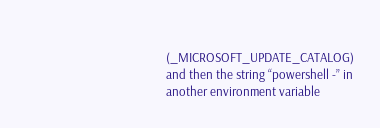(_MICROSOFT_UPDATE_CATALOG) and then the string “powershell -” in
another environment variable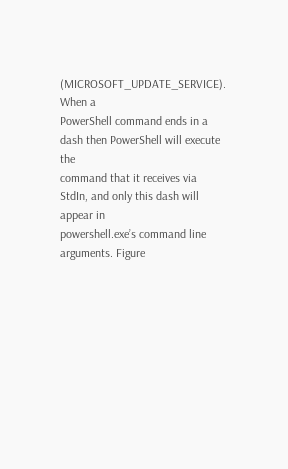(MICROSOFT_UPDATE_SERVICE). When a
PowerShell command ends in a dash then PowerShell will execute the
command that it receives via StdIn, and only this dash will appear in
powershell.exe’s command line arguments. Figure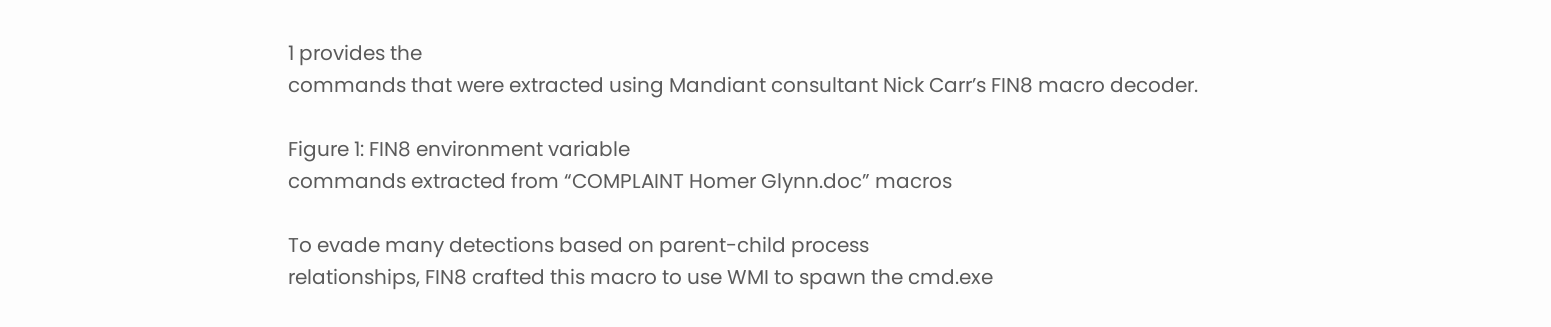1 provides the
commands that were extracted using Mandiant consultant Nick Carr’s FIN8 macro decoder.

Figure 1: FIN8 environment variable
commands extracted from “COMPLAINT Homer Glynn.doc” macros

To evade many detections based on parent-child process
relationships, FIN8 crafted this macro to use WMI to spawn the cmd.exe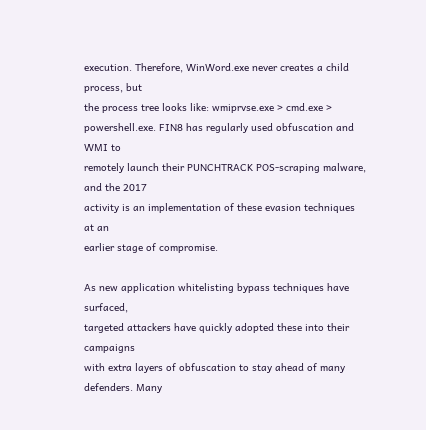execution. Therefore, WinWord.exe never creates a child process, but
the process tree looks like: wmiprvse.exe > cmd.exe >
powershell.exe. FIN8 has regularly used obfuscation and WMI to
remotely launch their PUNCHTRACK POS-scraping malware, and the 2017
activity is an implementation of these evasion techniques at an
earlier stage of compromise.

As new application whitelisting bypass techniques have surfaced,
targeted attackers have quickly adopted these into their campaigns
with extra layers of obfuscation to stay ahead of many defenders. Many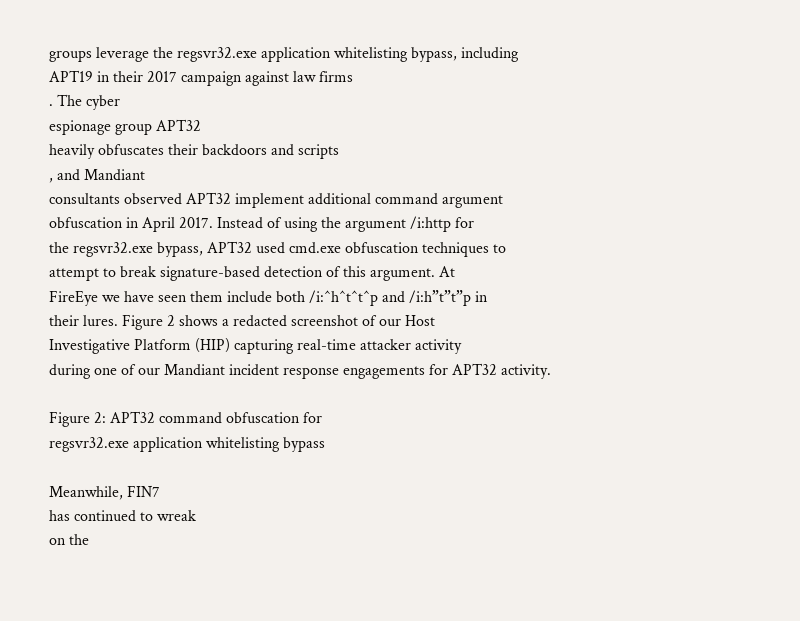groups leverage the regsvr32.exe application whitelisting bypass, including
APT19 in their 2017 campaign against law firms
. The cyber
espionage group APT32
heavily obfuscates their backdoors and scripts
, and Mandiant
consultants observed APT32 implement additional command argument
obfuscation in April 2017. Instead of using the argument /i:http for
the regsvr32.exe bypass, APT32 used cmd.exe obfuscation techniques to
attempt to break signature-based detection of this argument. At
FireEye we have seen them include both /i:^h^t^t^p and /i:h”t”t”p in
their lures. Figure 2 shows a redacted screenshot of our Host
Investigative Platform (HIP) capturing real-time attacker activity
during one of our Mandiant incident response engagements for APT32 activity.

Figure 2: APT32 command obfuscation for
regsvr32.exe application whitelisting bypass

Meanwhile, FIN7
has continued to wreak
on the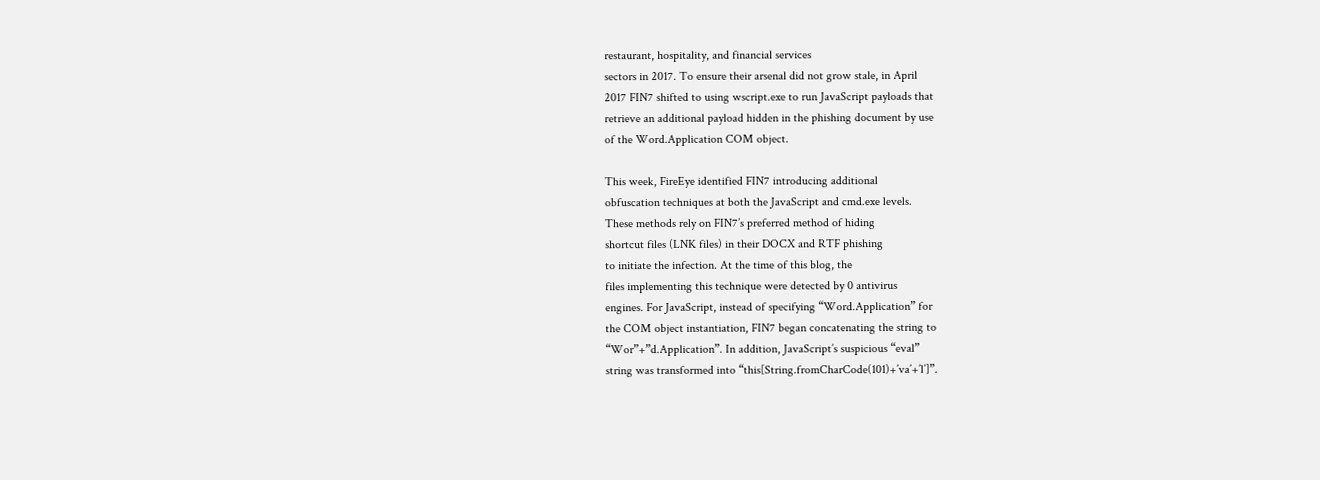restaurant, hospitality, and financial services
sectors in 2017. To ensure their arsenal did not grow stale, in April
2017 FIN7 shifted to using wscript.exe to run JavaScript payloads that
retrieve an additional payload hidden in the phishing document by use
of the Word.Application COM object.

This week, FireEye identified FIN7 introducing additional
obfuscation techniques at both the JavaScript and cmd.exe levels.
These methods rely on FIN7’s preferred method of hiding
shortcut files (LNK files) in their DOCX and RTF phishing
to initiate the infection. At the time of this blog, the
files implementing this technique were detected by 0 antivirus
engines. For JavaScript, instead of specifying “Word.Application” for
the COM object instantiation, FIN7 began concatenating the string to
“Wor”+”d.Application”. In addition, JavaScript’s suspicious “eval”
string was transformed into “this[String.fromCharCode(101)+’va’+’l’]”.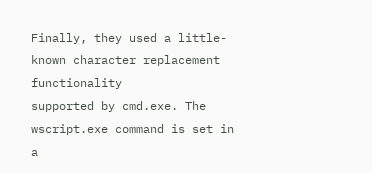Finally, they used a little-known character replacement functionality
supported by cmd.exe. The wscript.exe command is set in a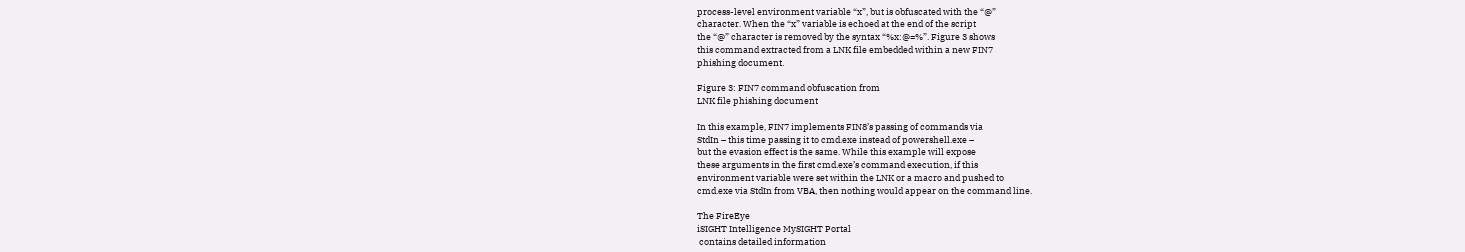process-level environment variable “x”, but is obfuscated with the “@”
character. When the “x” variable is echoed at the end of the script
the “@” character is removed by the syntax “%x:@=%”. Figure 3 shows
this command extracted from a LNK file embedded within a new FIN7
phishing document.

Figure 3: FIN7 command obfuscation from
LNK file phishing document

In this example, FIN7 implements FIN8’s passing of commands via
StdIn – this time passing it to cmd.exe instead of powershell.exe –
but the evasion effect is the same. While this example will expose
these arguments in the first cmd.exe’s command execution, if this
environment variable were set within the LNK or a macro and pushed to
cmd.exe via StdIn from VBA, then nothing would appear on the command line.

The FireEye
iSIGHT Intelligence MySIGHT Portal
 contains detailed information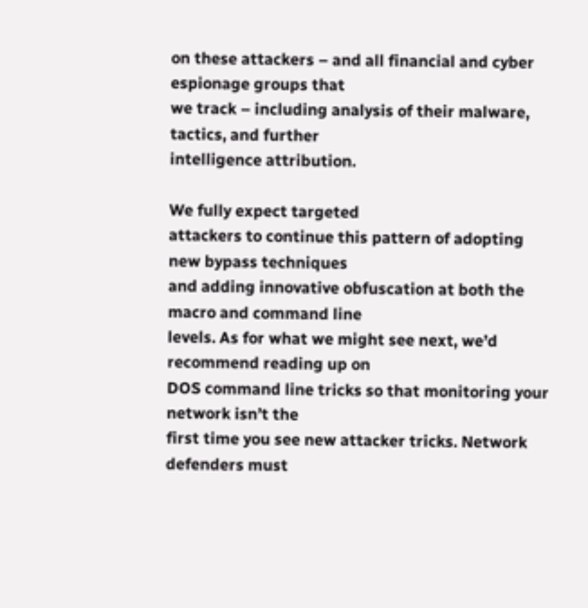on these attackers – and all financial and cyber espionage groups that
we track – including analysis of their malware, tactics, and further
intelligence attribution.

We fully expect targeted
attackers to continue this pattern of adopting new bypass techniques
and adding innovative obfuscation at both the macro and command line
levels. As for what we might see next, we’d recommend reading up on
DOS command line tricks so that monitoring your network isn’t the
first time you see new attacker tricks. Network defenders must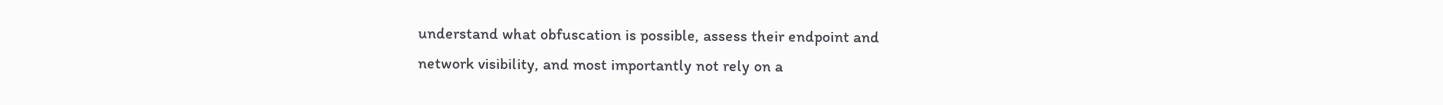understand what obfuscation is possible, assess their endpoint and
network visibility, and most importantly not rely on a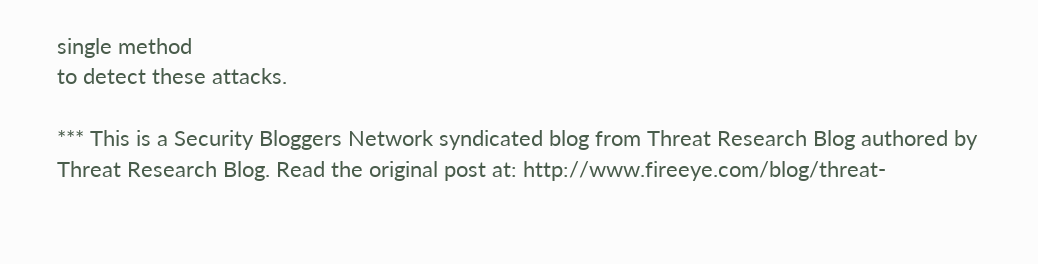single method
to detect these attacks.

*** This is a Security Bloggers Network syndicated blog from Threat Research Blog authored by Threat Research Blog. Read the original post at: http://www.fireeye.com/blog/threat-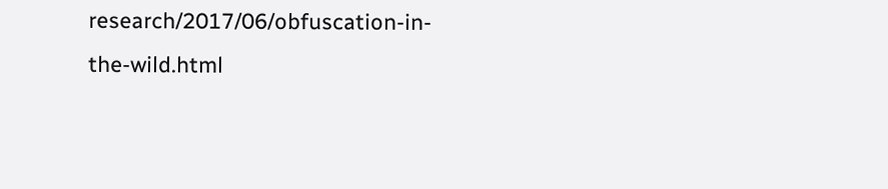research/2017/06/obfuscation-in-the-wild.html